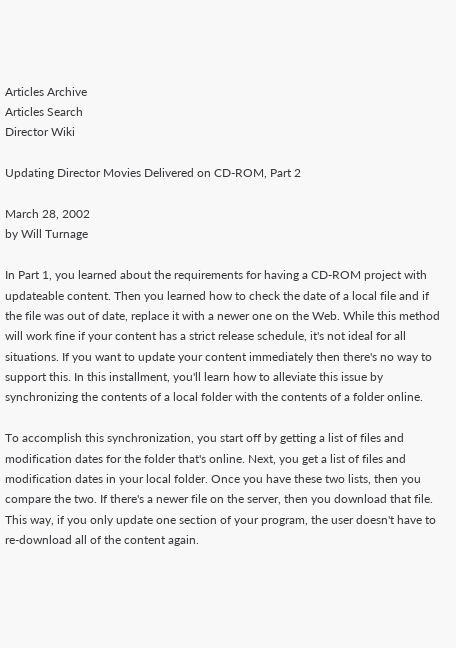Articles Archive
Articles Search
Director Wiki

Updating Director Movies Delivered on CD-ROM, Part 2

March 28, 2002
by Will Turnage

In Part 1, you learned about the requirements for having a CD-ROM project with updateable content. Then you learned how to check the date of a local file and if the file was out of date, replace it with a newer one on the Web. While this method will work fine if your content has a strict release schedule, it's not ideal for all situations. If you want to update your content immediately then there's no way to support this. In this installment, you'll learn how to alleviate this issue by synchronizing the contents of a local folder with the contents of a folder online.

To accomplish this synchronization, you start off by getting a list of files and modification dates for the folder that's online. Next, you get a list of files and modification dates in your local folder. Once you have these two lists, then you compare the two. If there's a newer file on the server, then you download that file. This way, if you only update one section of your program, the user doesn't have to re-download all of the content again.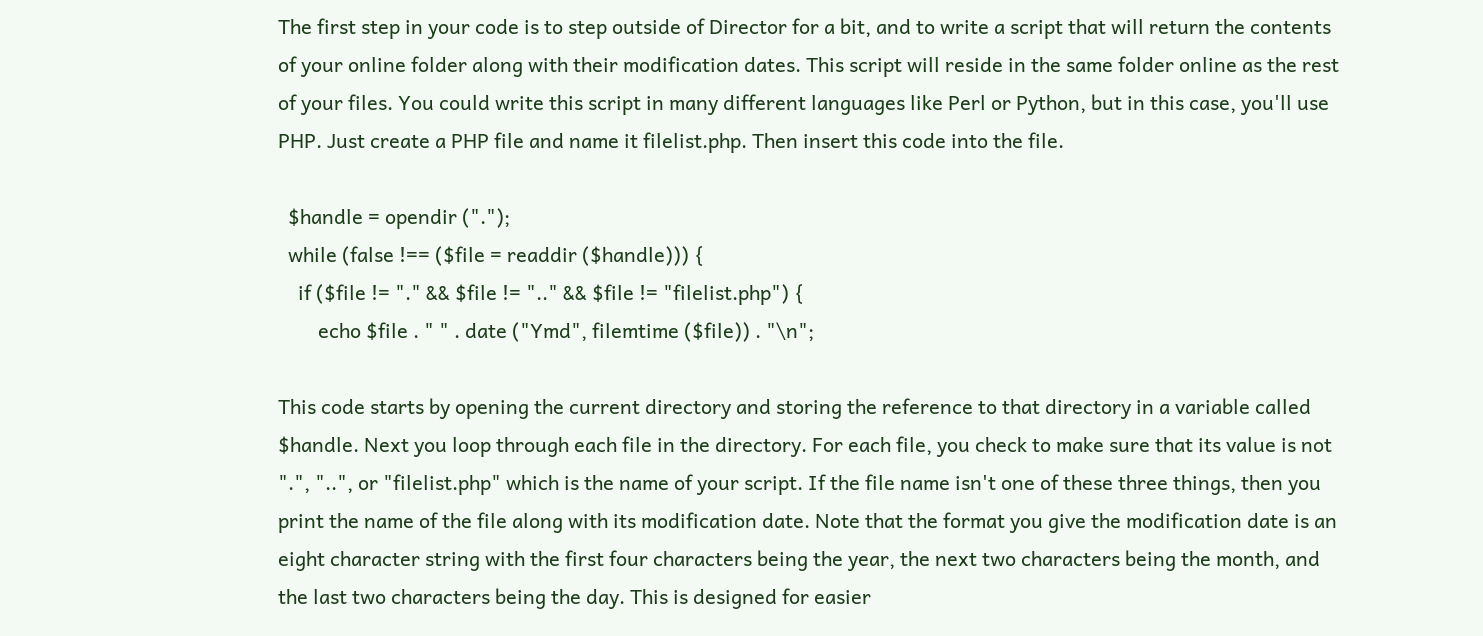The first step in your code is to step outside of Director for a bit, and to write a script that will return the contents of your online folder along with their modification dates. This script will reside in the same folder online as the rest of your files. You could write this script in many different languages like Perl or Python, but in this case, you'll use PHP. Just create a PHP file and name it filelist.php. Then insert this code into the file.

  $handle = opendir (".");
  while (false !== ($file = readdir ($handle))) {
    if ($file != "." && $file != ".." && $file != "filelist.php") {
        echo $file . " " . date ("Ymd", filemtime ($file)) . "\n";

This code starts by opening the current directory and storing the reference to that directory in a variable called $handle. Next you loop through each file in the directory. For each file, you check to make sure that its value is not ".", "..", or "filelist.php" which is the name of your script. If the file name isn't one of these three things, then you print the name of the file along with its modification date. Note that the format you give the modification date is an eight character string with the first four characters being the year, the next two characters being the month, and the last two characters being the day. This is designed for easier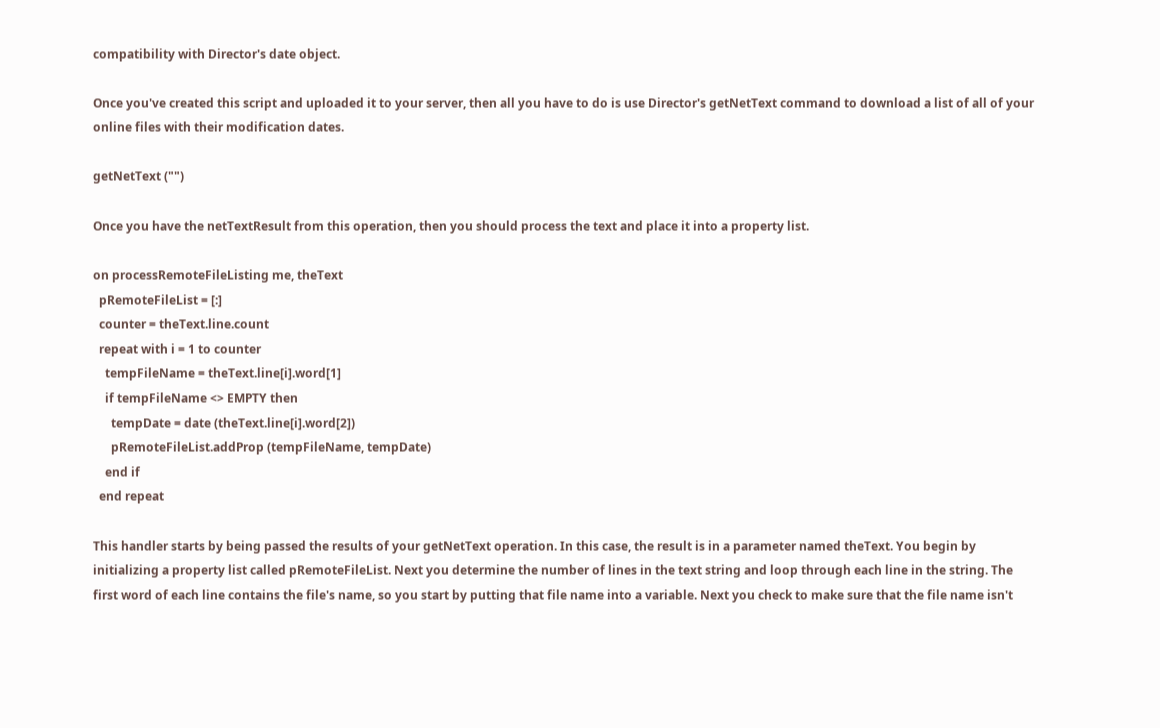compatibility with Director's date object.

Once you've created this script and uploaded it to your server, then all you have to do is use Director's getNetText command to download a list of all of your online files with their modification dates.

getNetText ("")

Once you have the netTextResult from this operation, then you should process the text and place it into a property list.

on processRemoteFileListing me, theText
  pRemoteFileList = [:]
  counter = theText.line.count
  repeat with i = 1 to counter
    tempFileName = theText.line[i].word[1]
    if tempFileName <> EMPTY then
      tempDate = date (theText.line[i].word[2])
      pRemoteFileList.addProp (tempFileName, tempDate)
    end if
  end repeat

This handler starts by being passed the results of your getNetText operation. In this case, the result is in a parameter named theText. You begin by initializing a property list called pRemoteFileList. Next you determine the number of lines in the text string and loop through each line in the string. The first word of each line contains the file's name, so you start by putting that file name into a variable. Next you check to make sure that the file name isn't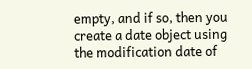empty, and if so, then you create a date object using the modification date of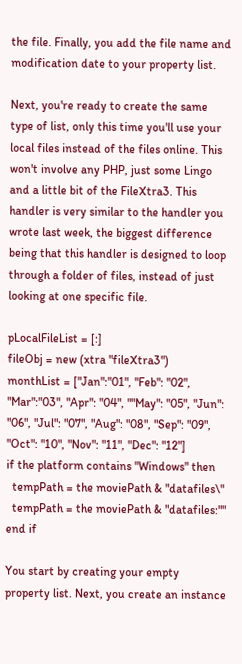the file. Finally, you add the file name and modification date to your property list.

Next, you're ready to create the same type of list, only this time you'll use your local files instead of the files online. This won't involve any PHP, just some Lingo and a little bit of the FileXtra3. This handler is very similar to the handler you wrote last week, the biggest difference being that this handler is designed to loop through a folder of files, instead of just looking at one specific file.

pLocalFileList = [:]
fileObj = new (xtra "fileXtra3")
monthList = ["Jan":"01", "Feb": "02", "Mar":"03", "Apr": "04", ""May": "05", "Jun": "06", "Jul": "07", "Aug": "08", "Sep": "09", "Oct": "10", "Nov": "11", "Dec": "12"]
if the platform contains "Windows" then
  tempPath = the moviePath & "datafiles\"
  tempPath = the moviePath & "datafiles:""
end if

You start by creating your empty property list. Next, you create an instance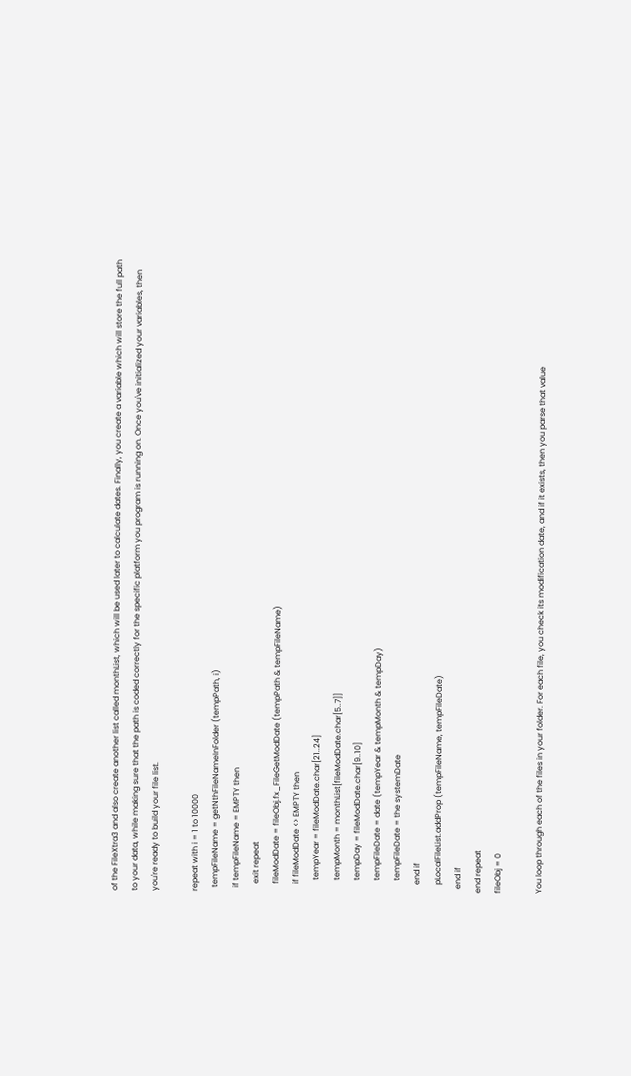of the FileXtra3 and also create another list called monthList, which will be used later to calculate dates. Finally, you create a variable which will store the full path to your data, while making sure that the path is coded correctly for the specific platform you program is running on. Once you've initialized your variables, then you're ready to build your file list.

repeat with i = 1 to 10000
  tempFileName = getNthFileNameInFolder (tempPath, i)
  if tempFileName = EMPTY then
    exit repeat
    fileModDate = fileObj.fx_FileGetModDate (tempPath & tempFileName)
    if fileModDate <> EMPTY then
      tempYear = fileModDate.char[21..24]
      tempMonth = monthList[fileModDate.char[5..7]]
      tempDay = fileModDate.char[9..10]
      tempFileDate = date (tempYear & tempMonth & tempDay)
      tempFileDate = the systemDate
    end if
    pLocalFileList.addProp (tempFileName, tempFileDate)
  end if
end repeat
fileObj = 0

You loop through each of the files in your folder. For each file, you check its modification date, and if it exists, then you parse that value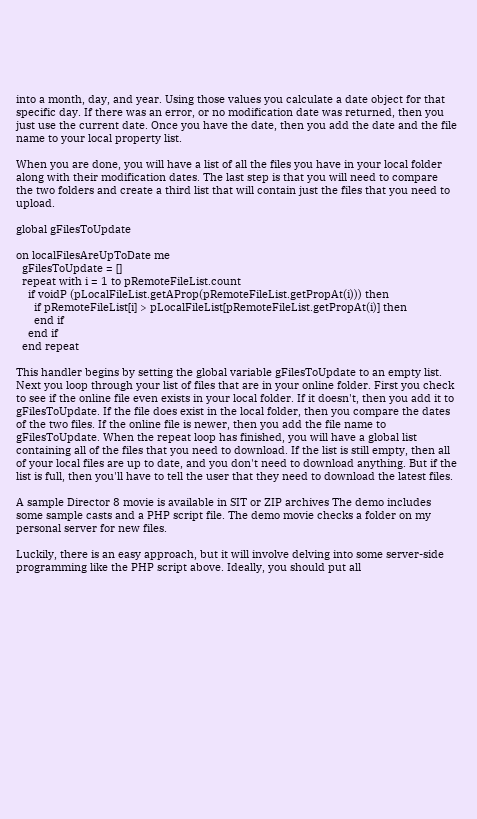into a month, day, and year. Using those values you calculate a date object for that specific day. If there was an error, or no modification date was returned, then you just use the current date. Once you have the date, then you add the date and the file name to your local property list.

When you are done, you will have a list of all the files you have in your local folder along with their modification dates. The last step is that you will need to compare the two folders and create a third list that will contain just the files that you need to upload.

global gFilesToUpdate

on localFilesAreUpToDate me
  gFilesToUpdate = []
  repeat with i = 1 to pRemoteFileList.count
    if voidP (pLocalFileList.getAProp(pRemoteFileList.getPropAt(i))) then
      if pRemoteFileList[i] > pLocalFileList[pRemoteFileList.getPropAt(i)] then
      end if
    end if
  end repeat

This handler begins by setting the global variable gFilesToUpdate to an empty list. Next you loop through your list of files that are in your online folder. First you check to see if the online file even exists in your local folder. If it doesn't, then you add it to gFilesToUpdate. If the file does exist in the local folder, then you compare the dates of the two files. If the online file is newer, then you add the file name to gFilesToUpdate. When the repeat loop has finished, you will have a global list containing all of the files that you need to download. If the list is still empty, then all of your local files are up to date, and you don't need to download anything. But if the list is full, then you'll have to tell the user that they need to download the latest files.

A sample Director 8 movie is available in SIT or ZIP archives The demo includes some sample casts and a PHP script file. The demo movie checks a folder on my personal server for new files.

Luckily, there is an easy approach, but it will involve delving into some server-side programming like the PHP script above. Ideally, you should put all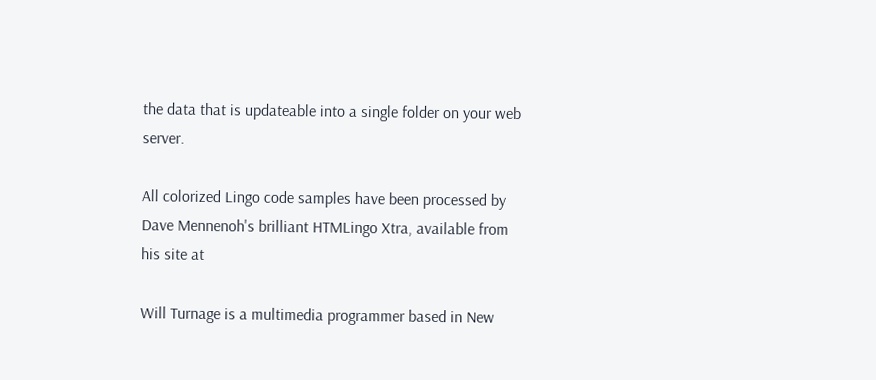the data that is updateable into a single folder on your web server.

All colorized Lingo code samples have been processed by Dave Mennenoh's brilliant HTMLingo Xtra, available from his site at

Will Turnage is a multimedia programmer based in New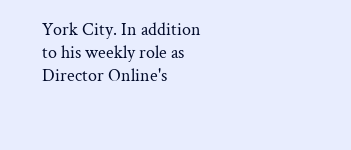York City. In addition to his weekly role as Director Online's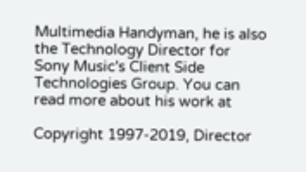Multimedia Handyman, he is also the Technology Director for Sony Music's Client Side Technologies Group. You can read more about his work at

Copyright 1997-2019, Director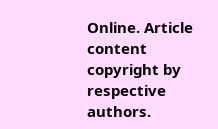Online. Article content copyright by respective authors.